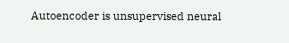Autoencoder is unsupervised neural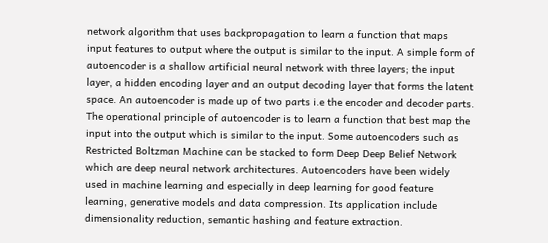network algorithm that uses backpropagation to learn a function that maps input features to output where the output is similar to the input. A simple form of autoencoder is a shallow artificial neural network with three layers; the input layer, a hidden encoding layer and an output decoding layer that forms the latent space. An autoencoder is made up of two parts i.e the encoder and decoder parts. The operational principle of autoencoder is to learn a function that best map the input into the output which is similar to the input. Some autoencoders such as Restricted Boltzman Machine can be stacked to form Deep Deep Belief Network which are deep neural network architectures. Autoencoders have been widely used in machine learning and especially in deep learning for good feature learning, generative models and data compression. Its application include dimensionality reduction, semantic hashing and feature extraction.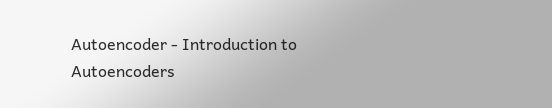Autoencoder - Introduction to Autoencoders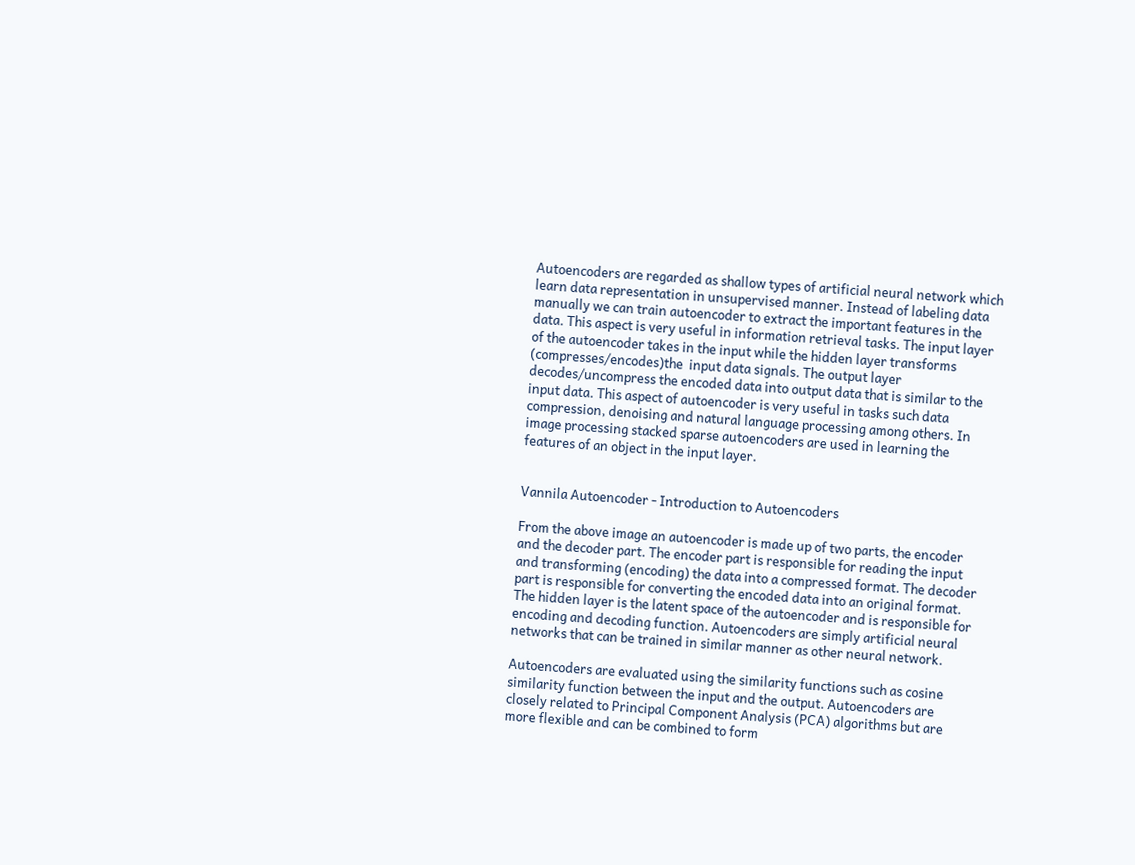Autoencoders are regarded as shallow types of artificial neural network which learn data representation in unsupervised manner. Instead of labeling data manually we can train autoencoder to extract the important features in the data. This aspect is very useful in information retrieval tasks. The input layer of the autoencoder takes in the input while the hidden layer transforms (compresses/encodes)the  input data signals. The output layer decodes/uncompress the encoded data into output data that is similar to the input data. This aspect of autoencoder is very useful in tasks such data compression, denoising and natural language processing among others. In image processing stacked sparse autoencoders are used in learning the features of an object in the input layer.


Vannila Autoencoder - Introduction to Autoencoders

From the above image an autoencoder is made up of two parts, the encoder and the decoder part. The encoder part is responsible for reading the input and transforming (encoding) the data into a compressed format. The decoder part is responsible for converting the encoded data into an original format. The hidden layer is the latent space of the autoencoder and is responsible for encoding and decoding function. Autoencoders are simply artificial neural networks that can be trained in similar manner as other neural network.

Autoencoders are evaluated using the similarity functions such as cosine similarity function between the input and the output. Autoencoders are closely related to Principal Component Analysis (PCA) algorithms but are more flexible and can be combined to form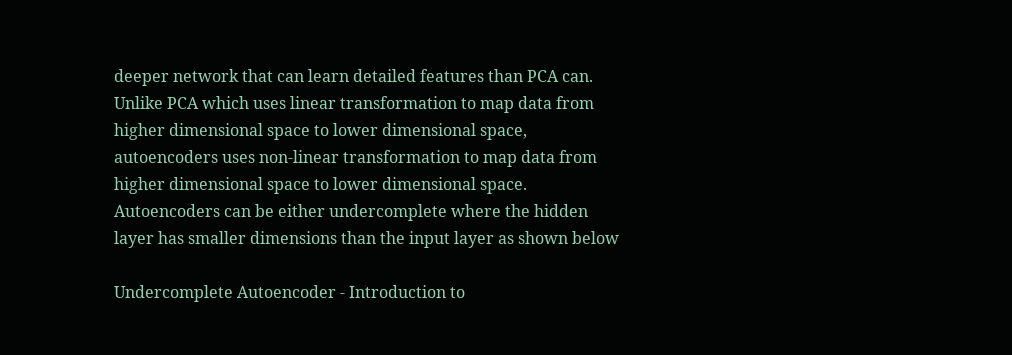deeper network that can learn detailed features than PCA can. Unlike PCA which uses linear transformation to map data from higher dimensional space to lower dimensional space, autoencoders uses non-linear transformation to map data from higher dimensional space to lower dimensional space.  Autoencoders can be either undercomplete where the hidden layer has smaller dimensions than the input layer as shown below

Undercomplete Autoencoder - Introduction to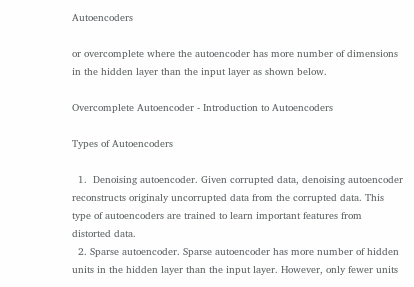Autoencoders

or overcomplete where the autoencoder has more number of dimensions in the hidden layer than the input layer as shown below.

Overcomplete Autoencoder - Introduction to Autoencoders

Types of Autoencoders

  1.  Denoising autoencoder. Given corrupted data, denoising autoencoder reconstructs originaly uncorrupted data from the corrupted data. This type of autoencoders are trained to learn important features from distorted data.
  2. Sparse autoencoder. Sparse autoencoder has more number of hidden units in the hidden layer than the input layer. However, only fewer units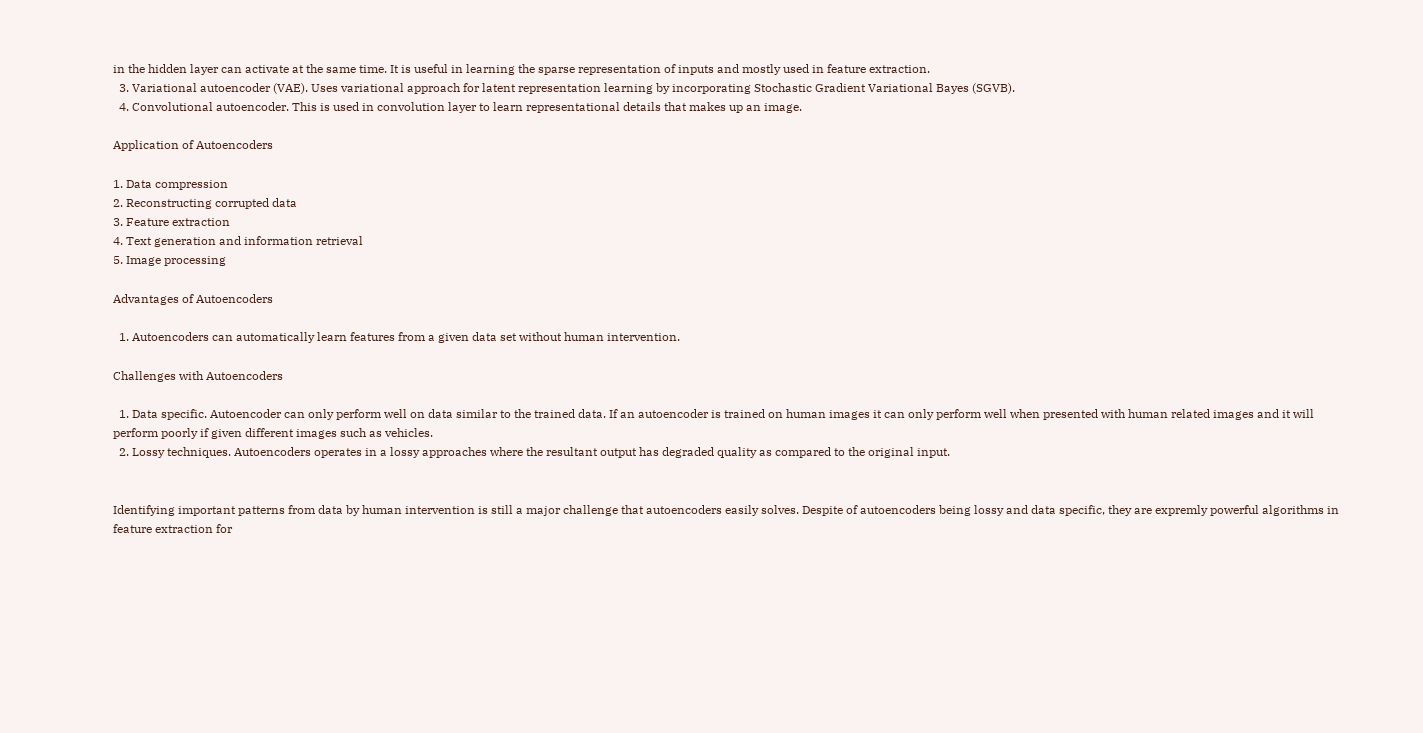in the hidden layer can activate at the same time. It is useful in learning the sparse representation of inputs and mostly used in feature extraction.
  3. Variational autoencoder (VAE). Uses variational approach for latent representation learning by incorporating Stochastic Gradient Variational Bayes (SGVB).
  4. Convolutional autoencoder. This is used in convolution layer to learn representational details that makes up an image.

Application of Autoencoders

1. Data compression
2. Reconstructing corrupted data
3. Feature extraction
4. Text generation and information retrieval
5. Image processing

Advantages of Autoencoders

  1. Autoencoders can automatically learn features from a given data set without human intervention.

Challenges with Autoencoders

  1. Data specific. Autoencoder can only perform well on data similar to the trained data. If an autoencoder is trained on human images it can only perform well when presented with human related images and it will perform poorly if given different images such as vehicles.
  2. Lossy techniques. Autoencoders operates in a lossy approaches where the resultant output has degraded quality as compared to the original input.


Identifying important patterns from data by human intervention is still a major challenge that autoencoders easily solves. Despite of autoencoders being lossy and data specific, they are expremly powerful algorithms in feature extraction for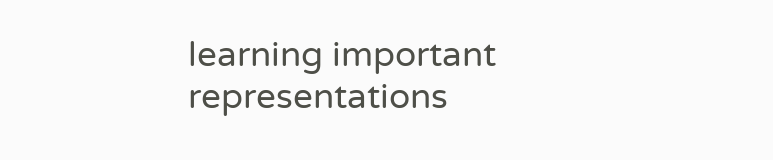learning important representations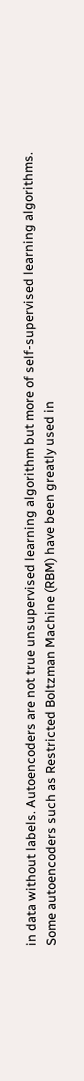in data without labels. Autoencoders are not true unsupervised learning algorithm but more of self-supervised learning algorithms. Some autoencoders such as Restricted Boltzman Machine (RBM) have been greatly used in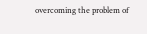overcoming the problem of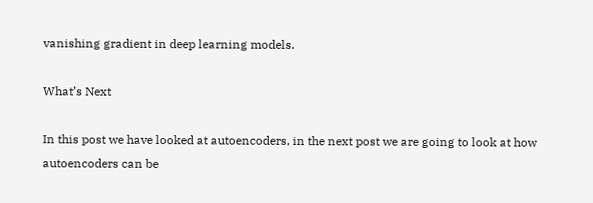vanishing gradient in deep learning models.

What’s Next

In this post we have looked at autoencoders, in the next post we are going to look at how autoencoders can be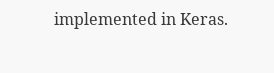implemented in Keras.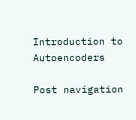Introduction to Autoencoders

Post navigation